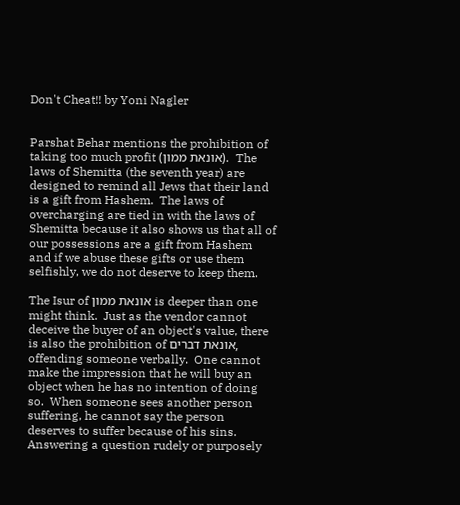Don't Cheat!! by Yoni Nagler


Parshat Behar mentions the prohibition of taking too much profit (אונאת ממון).  The laws of Shemitta (the seventh year) are designed to remind all Jews that their land is a gift from Hashem.  The laws of overcharging are tied in with the laws of Shemitta because it also shows us that all of our possessions are a gift from Hashem and if we abuse these gifts or use them selfishly, we do not deserve to keep them.

The Isur of אונאת ממון is deeper than one might think.  Just as the vendor cannot deceive the buyer of an object's value, there is also the prohibition of אונאת דברים, offending someone verbally.  One cannot make the impression that he will buy an object when he has no intention of doing so.  When someone sees another person suffering, he cannot say the person deserves to suffer because of his sins.  Answering a question rudely or purposely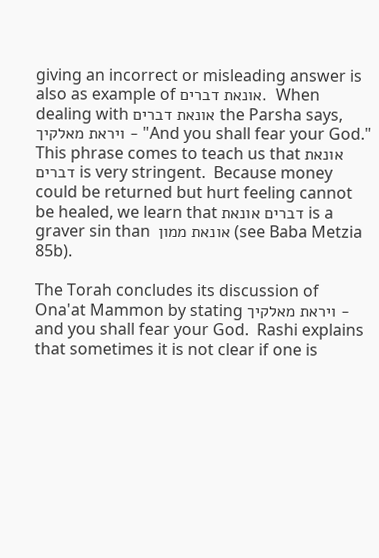giving an incorrect or misleading answer is also as example of אונאת דברים.  When dealing with אונאת דברים the Parsha says, ויראת מאלקיך - "And you shall fear your God."  This phrase comes to teach us that אונאת דברים is very stringent.  Because money could be returned but hurt feeling cannot be healed, we learn that דברים אונאת is a graver sin than  אונאת ממון (see Baba Metzia 85b).

The Torah concludes its discussion of Ona'at Mammon by stating ויראת מאלקיך - and you shall fear your God.  Rashi explains that sometimes it is not clear if one is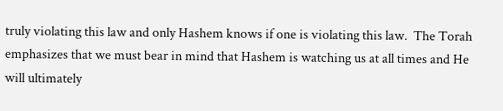truly violating this law and only Hashem knows if one is violating this law.  The Torah emphasizes that we must bear in mind that Hashem is watching us at all times and He will ultimately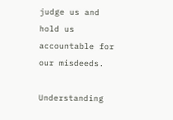judge us and hold us accountable for our misdeeds.

Understanding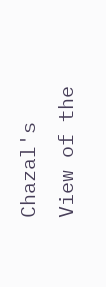Chazal's View of the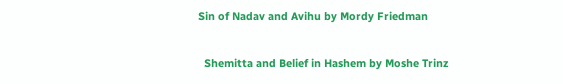Sin of Nadav and Avihu by Mordy Friedman

  Shemitta and Belief in Hashem by Moshe Trinz